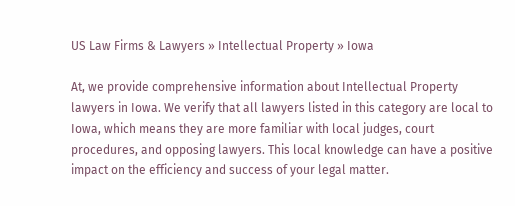US Law Firms & Lawyers » Intellectual Property » Iowa

At, we provide comprehensive information about Intellectual Property lawyers in Iowa. We verify that all lawyers listed in this category are local to Iowa, which means they are more familiar with local judges, court procedures, and opposing lawyers. This local knowledge can have a positive impact on the efficiency and success of your legal matter.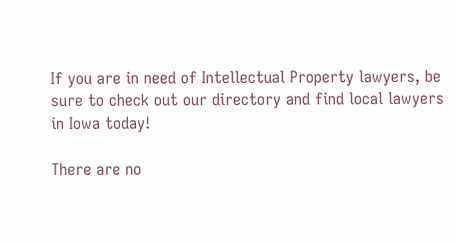If you are in need of Intellectual Property lawyers, be sure to check out our directory and find local lawyers in Iowa today!

There are no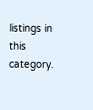listings in this category.